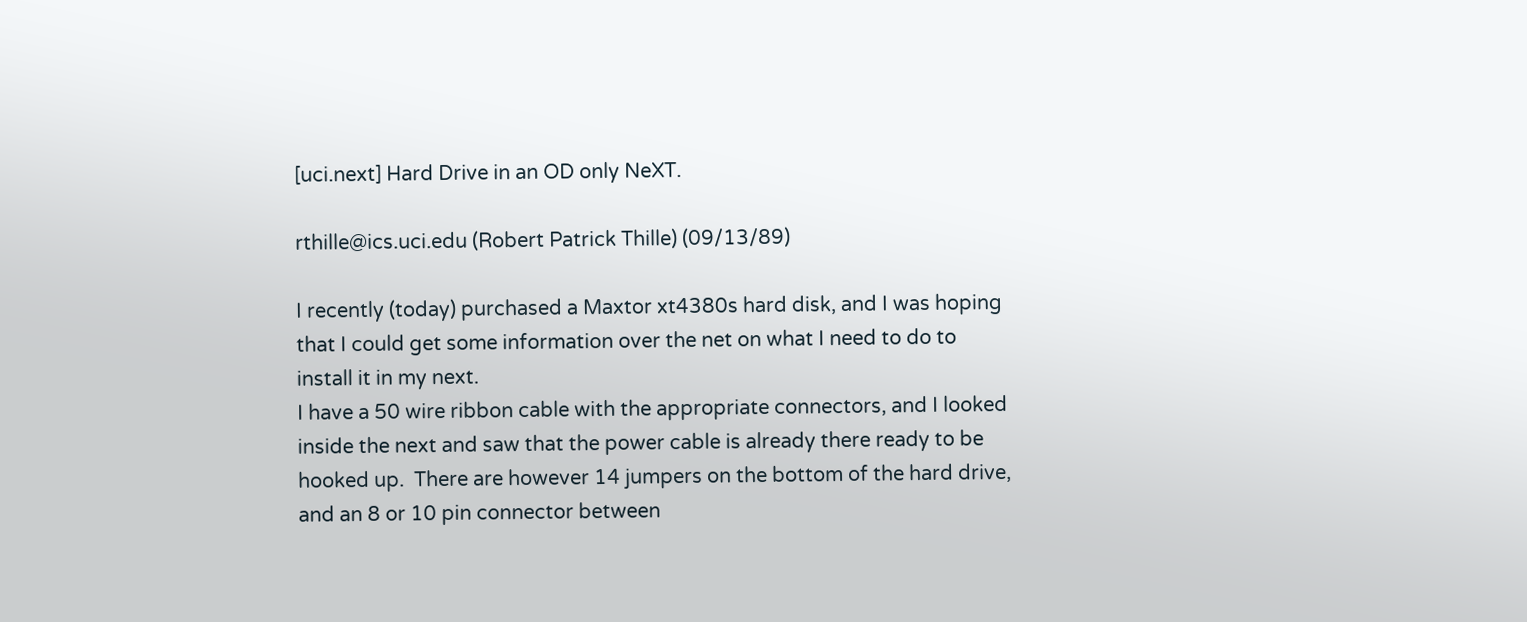[uci.next] Hard Drive in an OD only NeXT.

rthille@ics.uci.edu (Robert Patrick Thille) (09/13/89)

I recently (today) purchased a Maxtor xt4380s hard disk, and I was hoping
that I could get some information over the net on what I need to do to
install it in my next.
I have a 50 wire ribbon cable with the appropriate connectors, and I looked
inside the next and saw that the power cable is already there ready to be
hooked up.  There are however 14 jumpers on the bottom of the hard drive,
and an 8 or 10 pin connector between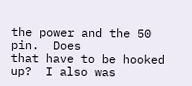the power and the 50 pin.  Does
that have to be hooked up?  I also was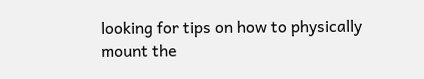looking for tips on how to physically
mount the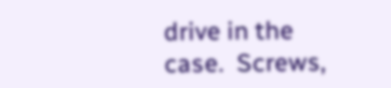drive in the case.  Screws,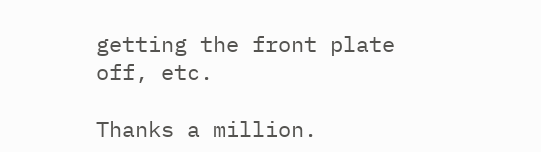getting the front plate off, etc.

Thanks a million.